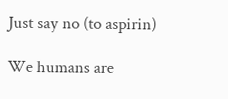Just say no (to aspirin)

We humans are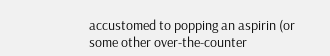accustomed to popping an aspirin (or some other over-the-counter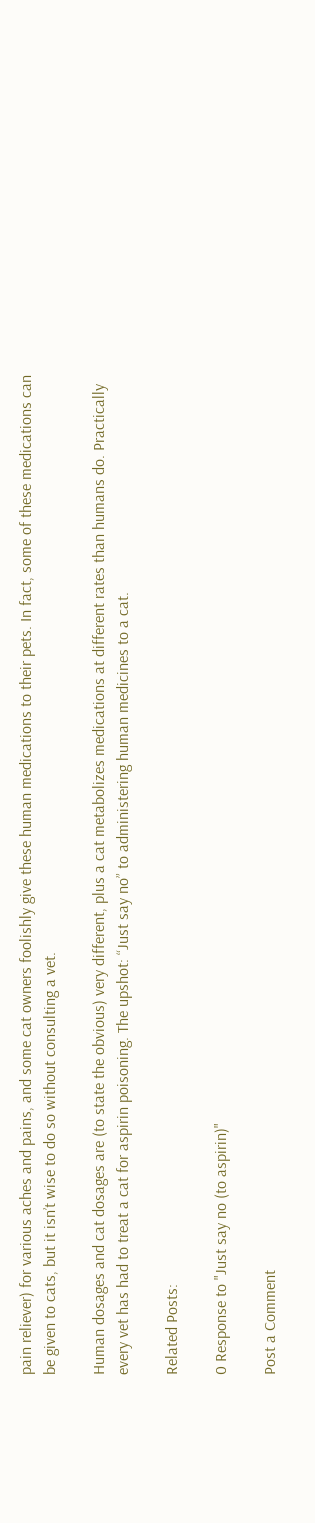pain reliever) for various aches and pains, and some cat owners foolishly give these human medications to their pets. In fact, some of these medications can be given to cats, but it isn’t wise to do so without consulting a vet.

Human dosages and cat dosages are (to state the obvious) very different, plus a cat metabolizes medications at different rates than humans do. Practically every vet has had to treat a cat for aspirin poisoning. The upshot: “Just say no” to administering human medicines to a cat.

Related Posts:

0 Response to "Just say no (to aspirin)"

Post a Comment